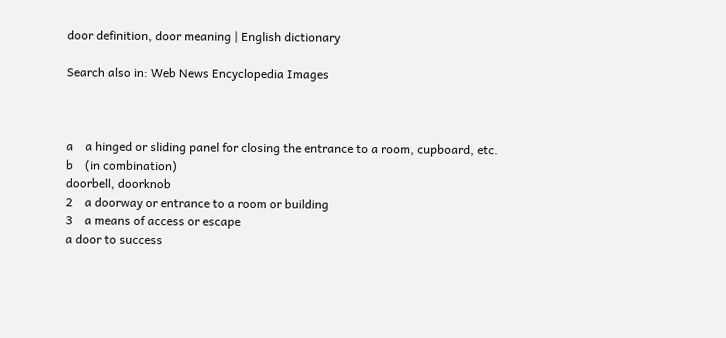door definition, door meaning | English dictionary

Search also in: Web News Encyclopedia Images



a    a hinged or sliding panel for closing the entrance to a room, cupboard, etc.
b    (in combination)
doorbell, doorknob
2    a doorway or entrance to a room or building
3    a means of access or escape
a door to success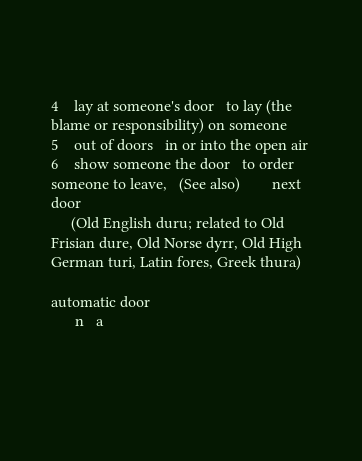4    lay at someone's door   to lay (the blame or responsibility) on someone
5    out of doors   in or into the open air
6    show someone the door   to order someone to leave,   (See also)        next door
     (Old English duru; related to Old Frisian dure, Old Norse dyrr, Old High German turi, Latin fores, Greek thura)

automatic door
      n   a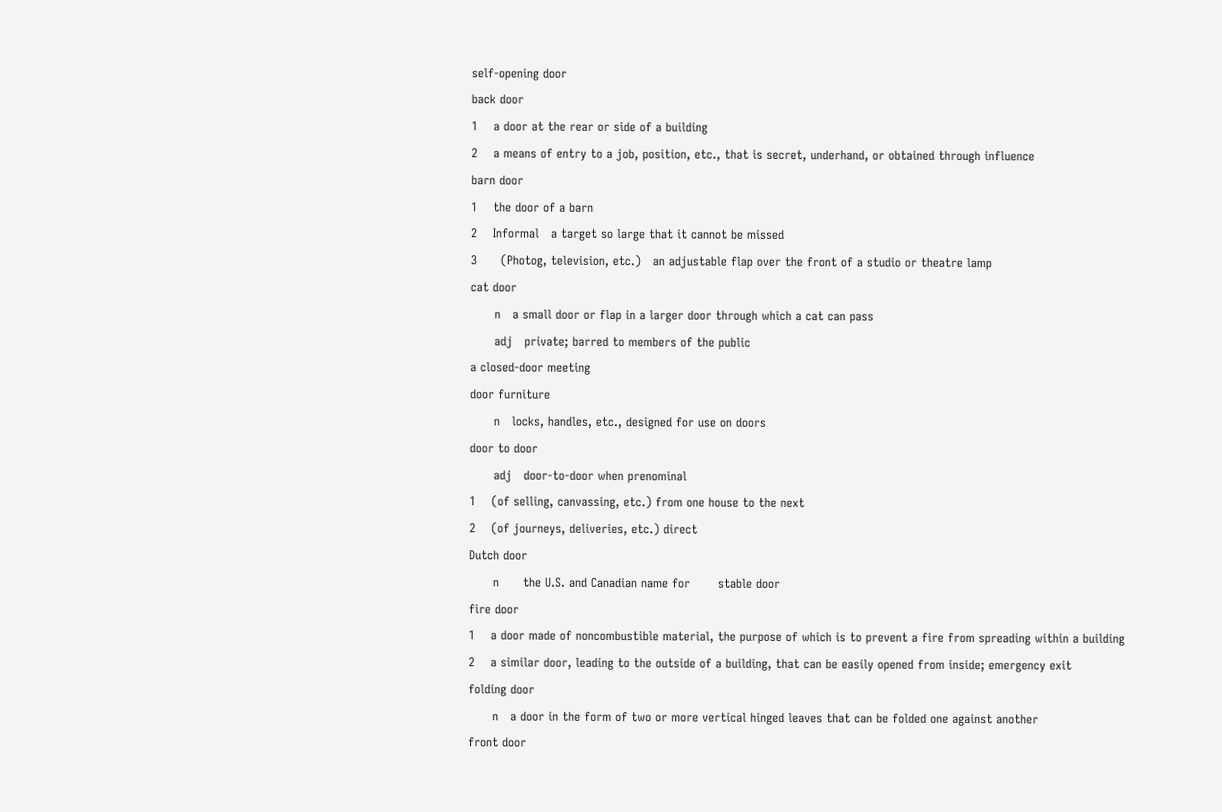self-opening door
back door
1    a door at the rear or side of a building
2    a means of entry to a job, position, etc., that is secret, underhand, or obtained through influence
barn door
1    the door of a barn
2    Informal   a target so large that it cannot be missed
3      (Photog, television, etc.)   an adjustable flap over the front of a studio or theatre lamp
cat door
      n   a small door or flap in a larger door through which a cat can pass
      adj   private; barred to members of the public
a closed-door meeting
door furniture
      n   locks, handles, etc., designed for use on doors
door to door
      adj   door-to-door when prenominal
1    (of selling, canvassing, etc.) from one house to the next
2    (of journeys, deliveries, etc.) direct
Dutch door
      n      the U.S. and Canadian name for       stable door
fire door
1    a door made of noncombustible material, the purpose of which is to prevent a fire from spreading within a building
2    a similar door, leading to the outside of a building, that can be easily opened from inside; emergency exit
folding door
      n   a door in the form of two or more vertical hinged leaves that can be folded one against another
front door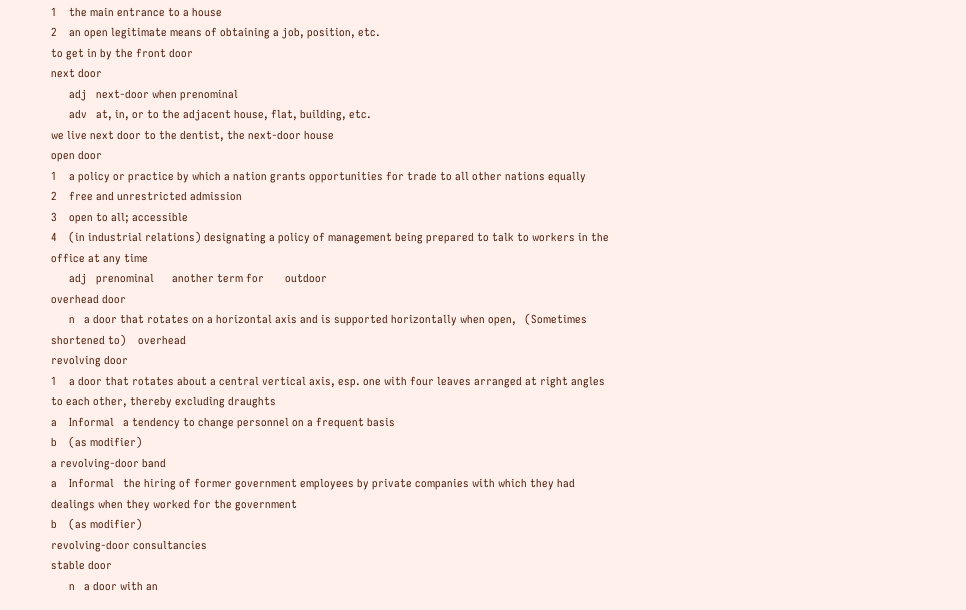1    the main entrance to a house
2    an open legitimate means of obtaining a job, position, etc.
to get in by the front door
next door
      adj   next-door when prenominal
      adv   at, in, or to the adjacent house, flat, building, etc.
we live next door to the dentist, the next-door house
open door
1    a policy or practice by which a nation grants opportunities for trade to all other nations equally
2    free and unrestricted admission
3    open to all; accessible
4    (in industrial relations) designating a policy of management being prepared to talk to workers in the office at any time
      adj   prenominal      another term for       outdoor
overhead door
      n   a door that rotates on a horizontal axis and is supported horizontally when open,   (Sometimes shortened to)    overhead
revolving door
1    a door that rotates about a central vertical axis, esp. one with four leaves arranged at right angles to each other, thereby excluding draughts
a    Informal   a tendency to change personnel on a frequent basis
b    (as modifier)
a revolving-door band
a    Informal   the hiring of former government employees by private companies with which they had dealings when they worked for the government
b    (as modifier)
revolving-door consultancies
stable door
      n   a door with an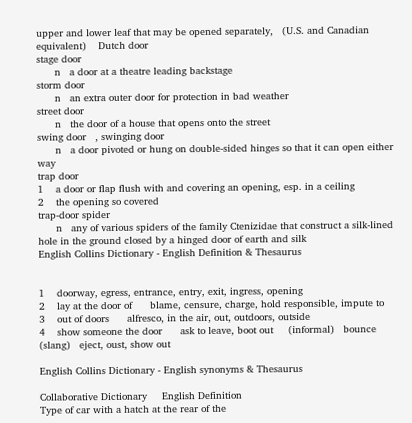upper and lower leaf that may be opened separately,   (U.S. and Canadian equivalent)    Dutch door
stage door
      n   a door at a theatre leading backstage
storm door
      n   an extra outer door for protection in bad weather
street door
      n   the door of a house that opens onto the street
swing door   , swinging door
      n   a door pivoted or hung on double-sided hinges so that it can open either way
trap door
1    a door or flap flush with and covering an opening, esp. in a ceiling
2    the opening so covered
trap-door spider
      n   any of various spiders of the family Ctenizidae that construct a silk-lined hole in the ground closed by a hinged door of earth and silk
English Collins Dictionary - English Definition & Thesaurus


1    doorway, egress, entrance, entry, exit, ingress, opening
2    lay at the door of      blame, censure, charge, hold responsible, impute to
3    out of doors      alfresco, in the air, out, outdoors, outside
4    show someone the door      ask to leave, boot out     (informal)   bounce     (slang)   eject, oust, show out

English Collins Dictionary - English synonyms & Thesaurus

Collaborative Dictionary     English Definition
Type of car with a hatch at the rear of the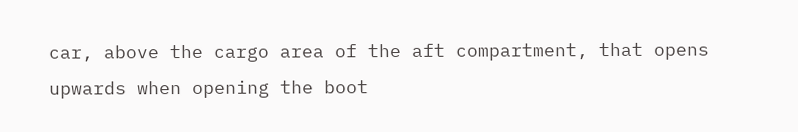car, above the cargo area of the aft compartment, that opens upwards when opening the boot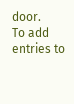door.
To add entries to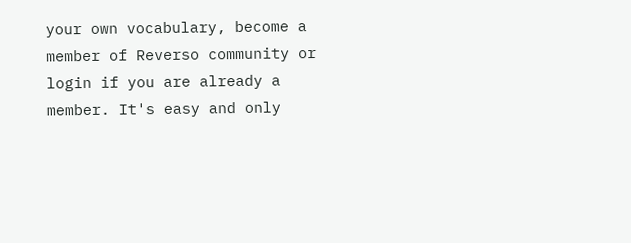your own vocabulary, become a member of Reverso community or login if you are already a member. It's easy and only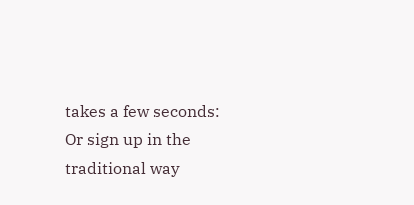takes a few seconds:
Or sign up in the traditional way